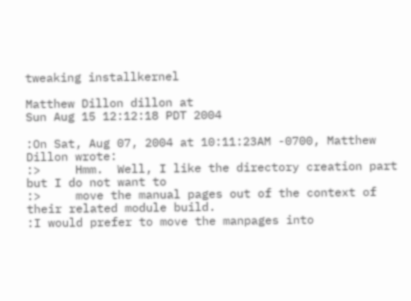tweaking installkernel

Matthew Dillon dillon at
Sun Aug 15 12:12:18 PDT 2004

:On Sat, Aug 07, 2004 at 10:11:23AM -0700, Matthew Dillon wrote:
:>     Hmm.  Well, I like the directory creation part but I do not want to
:>     move the manual pages out of the context of their related module build.
:I would prefer to move the manpages into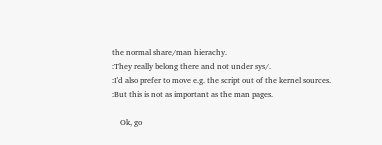the normal share/man hierachy.
:They really belong there and not under sys/.
:I'd also prefer to move e.g. the script out of the kernel sources.
:But this is not as important as the man pages.

    Ok, go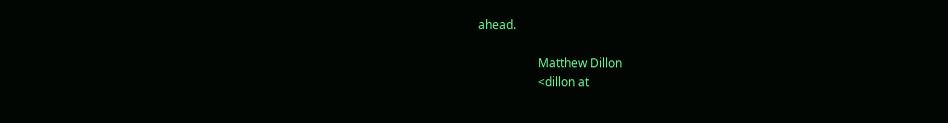ahead.

                    Matthew Dillon
                    <dillon at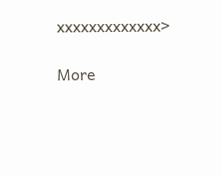xxxxxxxxxxxxx>

More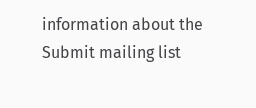information about the Submit mailing list